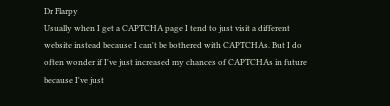Dr Flarpy
Usually when I get a CAPTCHA page I tend to just visit a different website instead because I can't be bothered with CAPTCHAs. But I do often wonder if I've just increased my chances of CAPTCHAs in future because I've just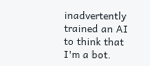inadvertently trained an AI to think that I'm a bot.